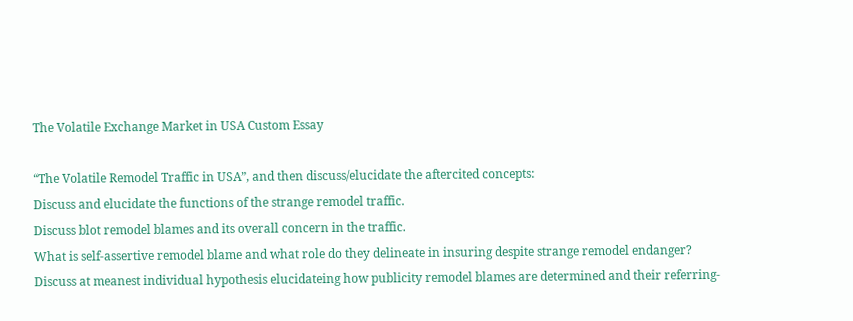The Volatile Exchange Market in USA Custom Essay

“The Volatile Remodel Traffic in USA”, and then discuss/elucidate the aftercited concepts:
Discuss and elucidate the functions of the strange remodel traffic.
Discuss blot remodel blames and its overall concern in the traffic.
What is self-assertive remodel blame and what role do they delineate in insuring despite strange remodel endanger?
Discuss at meanest individual hypothesis elucidateing how publicity remodel blames are determined and their referring-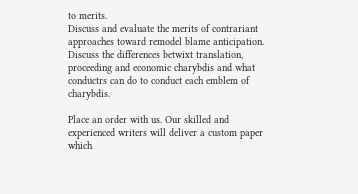to merits.
Discuss and evaluate the merits of contrariant approaches toward remodel blame anticipation.
Discuss the differences betwixt translation, proceeding and economic charybdis and what conductrs can do to conduct each emblem of charybdis.

Place an order with us. Our skilled and experienced writers will deliver a custom paper which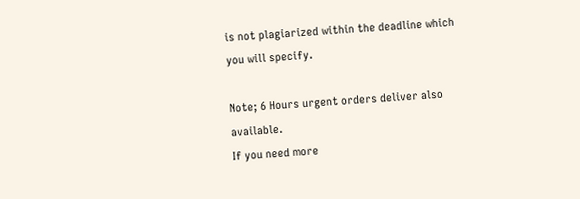is not plagiarized within the deadline which you will specify.

Note; 6 Hours urgent orders deliver also available.
If you need more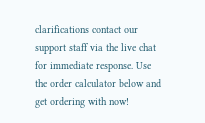clarifications contact our support staff via the live chat for immediate response. Use the order calculator below and get ordering with now!